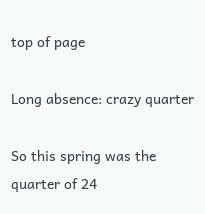top of page

Long absence: crazy quarter

So this spring was the quarter of 24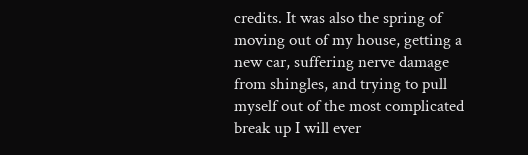credits. It was also the spring of moving out of my house, getting a new car, suffering nerve damage from shingles, and trying to pull myself out of the most complicated break up I will ever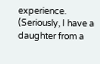experience. (Seriously, I have a daughter from a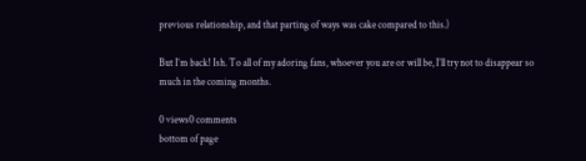previous relationship, and that parting of ways was cake compared to this.)

But I’m back! Ish. To all of my adoring fans, whoever you are or will be, I’ll try not to disappear so much in the coming months.

0 views0 comments
bottom of page